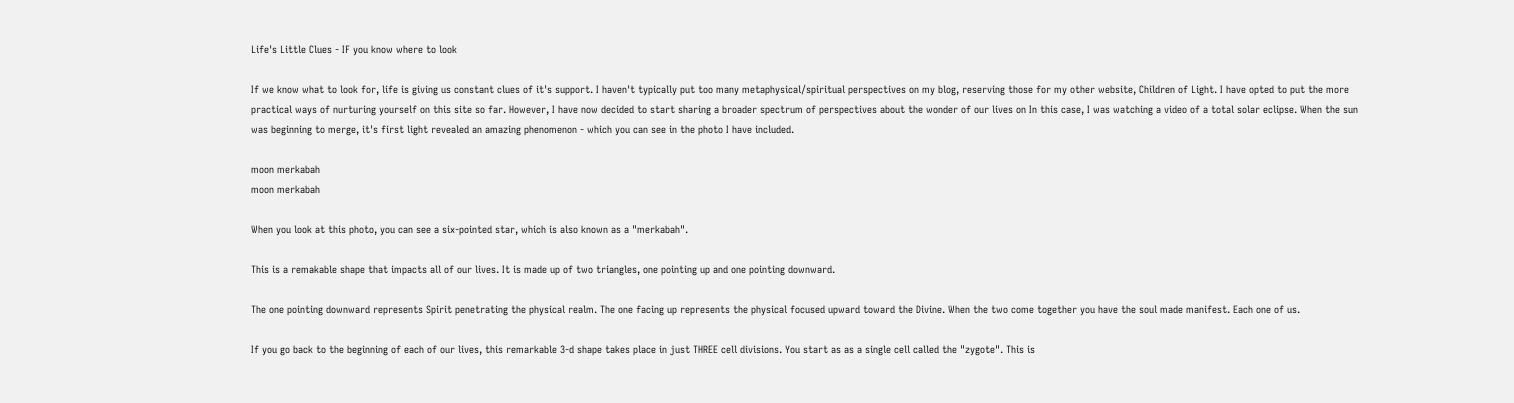Life's Little Clues - IF you know where to look

If we know what to look for, life is giving us constant clues of it's support. I haven't typically put too many metaphysical/spiritual perspectives on my blog, reserving those for my other website, Children of Light. I have opted to put the more practical ways of nurturing yourself on this site so far. However, I have now decided to start sharing a broader spectrum of perspectives about the wonder of our lives on In this case, I was watching a video of a total solar eclipse. When the sun was beginning to merge, it's first light revealed an amazing phenomenon - which you can see in the photo I have included.

moon merkabah
moon merkabah

When you look at this photo, you can see a six-pointed star, which is also known as a "merkabah".

This is a remakable shape that impacts all of our lives. It is made up of two triangles, one pointing up and one pointing downward.

The one pointing downward represents Spirit penetrating the physical realm. The one facing up represents the physical focused upward toward the Divine. When the two come together you have the soul made manifest. Each one of us.

If you go back to the beginning of each of our lives, this remarkable 3-d shape takes place in just THREE cell divisions. You start as as a single cell called the "zygote". This is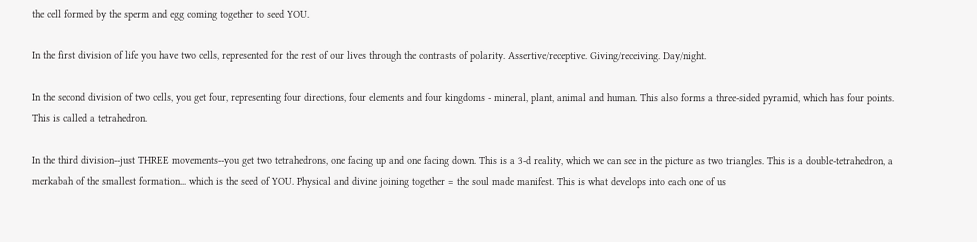the cell formed by the sperm and egg coming together to seed YOU.

In the first division of life you have two cells, represented for the rest of our lives through the contrasts of polarity. Assertive/receptive. Giving/receiving. Day/night.

In the second division of two cells, you get four, representing four directions, four elements and four kingdoms - mineral, plant, animal and human. This also forms a three-sided pyramid, which has four points. This is called a tetrahedron.

In the third division--just THREE movements--you get two tetrahedrons, one facing up and one facing down. This is a 3-d reality, which we can see in the picture as two triangles. This is a double-tetrahedron, a merkabah of the smallest formation... which is the seed of YOU. Physical and divine joining together = the soul made manifest. This is what develops into each one of us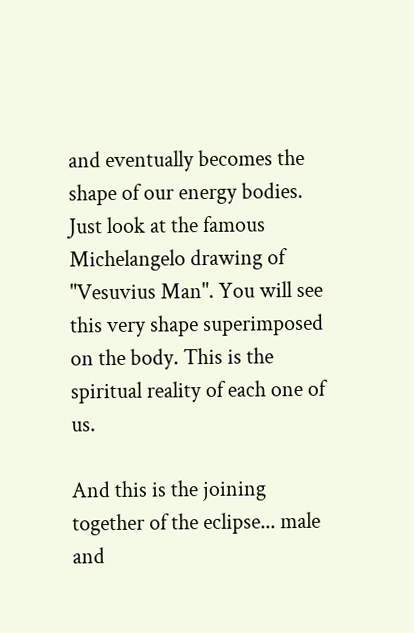and eventually becomes the shape of our energy bodies. Just look at the famous Michelangelo drawing of "Vesuvius Man". You will see this very shape superimposed on the body. This is the spiritual reality of each one of us.

And this is the joining together of the eclipse... male and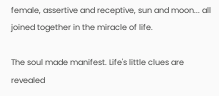female, assertive and receptive, sun and moon... all joined together in the miracle of life.

The soul made manifest. Life's little clues are revealed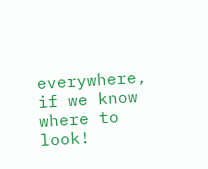everywhere, if we know where to look!